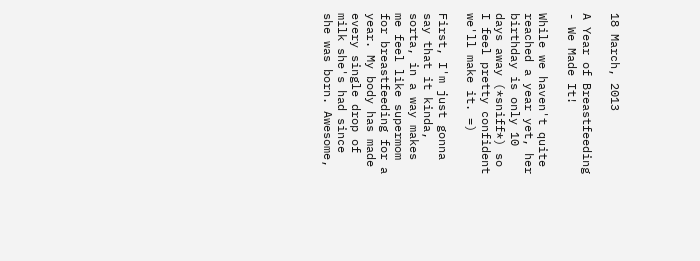18 March, 2013

A Year of Breastfeeding - We Made It!

While we haven't quite reached a year yet, her birthday is only 10 days away (*sniff*) so I feel pretty confident we'll make it. =)

First, I'm just gonna say that it kinda, sorta, in a way makes me feel like supermom for breastfeeding for a year. My body has made every single drop of milk she's had since she was born. Awesome,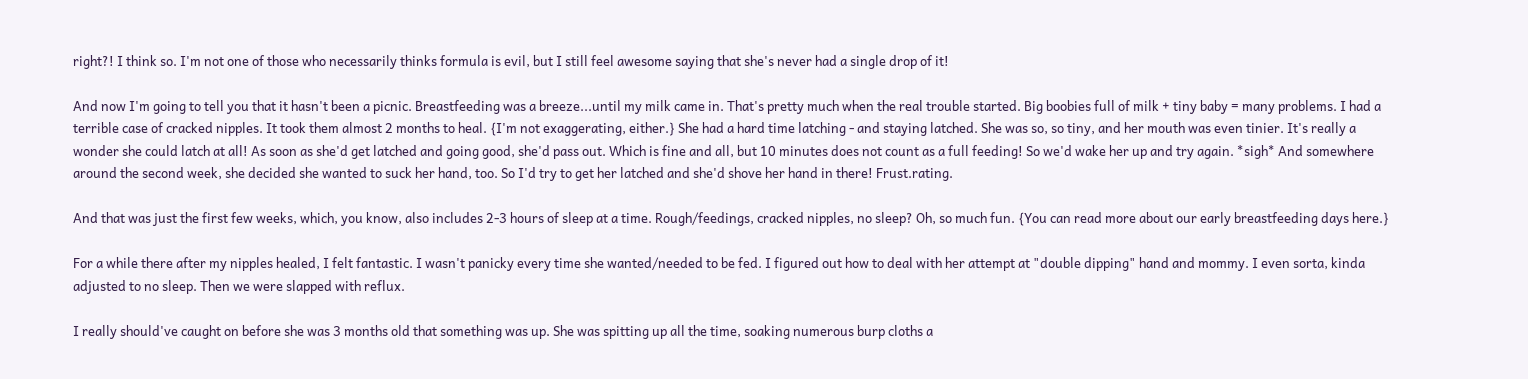right?! I think so. I'm not one of those who necessarily thinks formula is evil, but I still feel awesome saying that she's never had a single drop of it!

And now I'm going to tell you that it hasn't been a picnic. Breastfeeding was a breeze...until my milk came in. That's pretty much when the real trouble started. Big boobies full of milk + tiny baby = many problems. I had a terrible case of cracked nipples. It took them almost 2 months to heal. {I'm not exaggerating, either.} She had a hard time latching - and staying latched. She was so, so tiny, and her mouth was even tinier. It's really a wonder she could latch at all! As soon as she'd get latched and going good, she'd pass out. Which is fine and all, but 10 minutes does not count as a full feeding! So we'd wake her up and try again. *sigh* And somewhere around the second week, she decided she wanted to suck her hand, too. So I'd try to get her latched and she'd shove her hand in there! Frust.rating.

And that was just the first few weeks, which, you know, also includes 2-3 hours of sleep at a time. Rough/feedings, cracked nipples, no sleep? Oh, so much fun. {You can read more about our early breastfeeding days here.}

For a while there after my nipples healed, I felt fantastic. I wasn't panicky every time she wanted/needed to be fed. I figured out how to deal with her attempt at "double dipping" hand and mommy. I even sorta, kinda adjusted to no sleep. Then we were slapped with reflux.

I really should've caught on before she was 3 months old that something was up. She was spitting up all the time, soaking numerous burp cloths a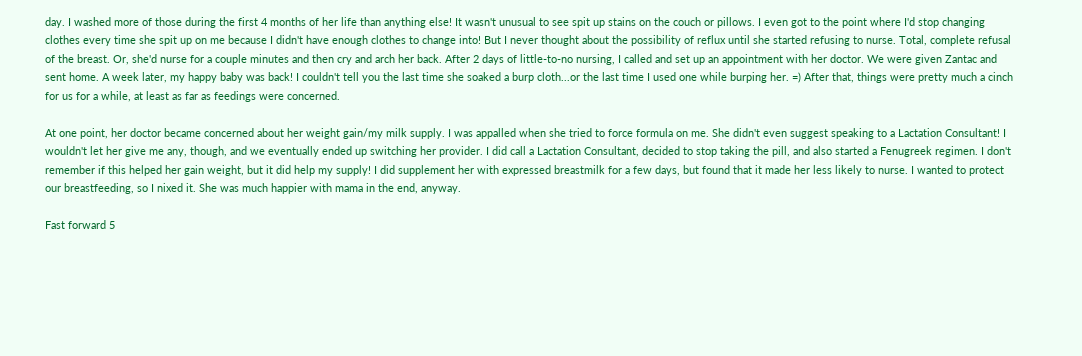day. I washed more of those during the first 4 months of her life than anything else! It wasn't unusual to see spit up stains on the couch or pillows. I even got to the point where I'd stop changing clothes every time she spit up on me because I didn't have enough clothes to change into! But I never thought about the possibility of reflux until she started refusing to nurse. Total, complete refusal of the breast. Or, she'd nurse for a couple minutes and then cry and arch her back. After 2 days of little-to-no nursing, I called and set up an appointment with her doctor. We were given Zantac and sent home. A week later, my happy baby was back! I couldn't tell you the last time she soaked a burp cloth...or the last time I used one while burping her. =) After that, things were pretty much a cinch for us for a while, at least as far as feedings were concerned.

At one point, her doctor became concerned about her weight gain/my milk supply. I was appalled when she tried to force formula on me. She didn't even suggest speaking to a Lactation Consultant! I wouldn't let her give me any, though, and we eventually ended up switching her provider. I did call a Lactation Consultant, decided to stop taking the pill, and also started a Fenugreek regimen. I don't remember if this helped her gain weight, but it did help my supply! I did supplement her with expressed breastmilk for a few days, but found that it made her less likely to nurse. I wanted to protect our breastfeeding, so I nixed it. She was much happier with mama in the end, anyway.

Fast forward 5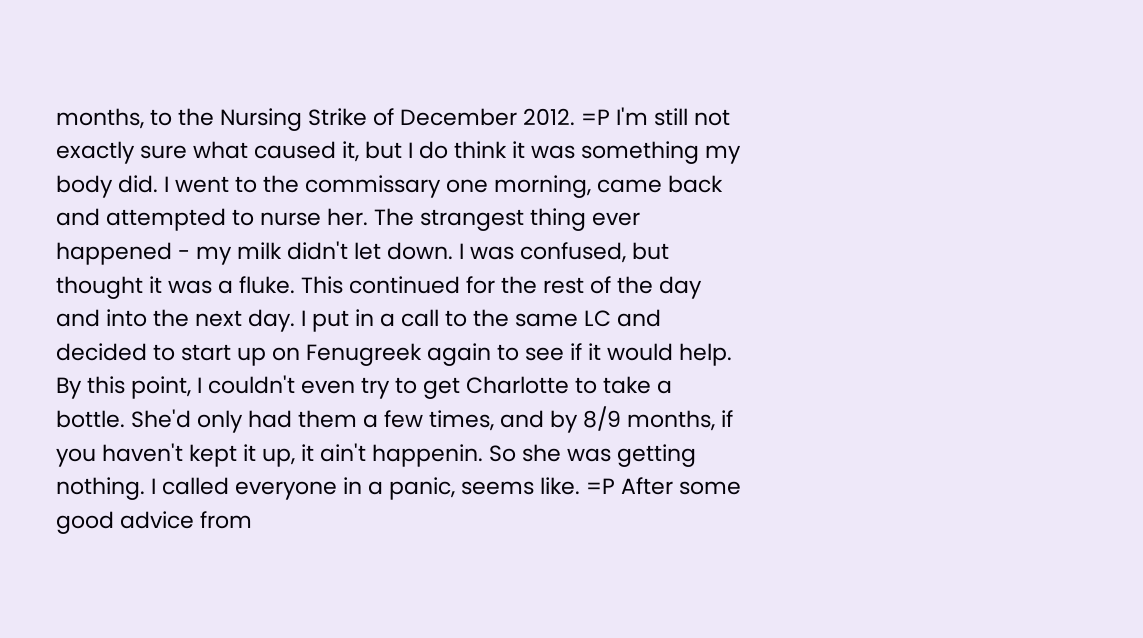months, to the Nursing Strike of December 2012. =P I'm still not exactly sure what caused it, but I do think it was something my body did. I went to the commissary one morning, came back and attempted to nurse her. The strangest thing ever happened - my milk didn't let down. I was confused, but thought it was a fluke. This continued for the rest of the day and into the next day. I put in a call to the same LC and decided to start up on Fenugreek again to see if it would help. By this point, I couldn't even try to get Charlotte to take a bottle. She'd only had them a few times, and by 8/9 months, if you haven't kept it up, it ain't happenin. So she was getting nothing. I called everyone in a panic, seems like. =P After some good advice from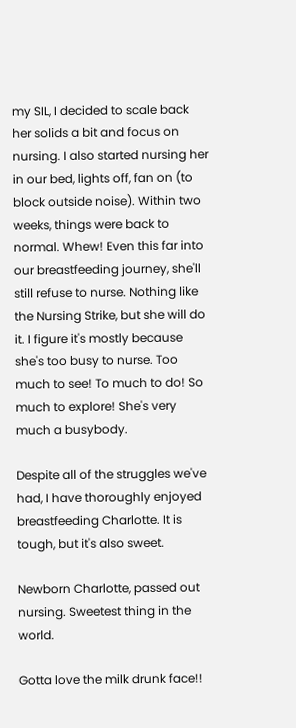my SIL, I decided to scale back her solids a bit and focus on nursing. I also started nursing her in our bed, lights off, fan on (to block outside noise). Within two weeks, things were back to normal. Whew! Even this far into our breastfeeding journey, she'll still refuse to nurse. Nothing like the Nursing Strike, but she will do it. I figure it's mostly because she's too busy to nurse. Too much to see! To much to do! So much to explore! She's very much a busybody.

Despite all of the struggles we've had, I have thoroughly enjoyed breastfeeding Charlotte. It is tough, but it's also sweet.

Newborn Charlotte, passed out nursing. Sweetest thing in the world.

Gotta love the milk drunk face!!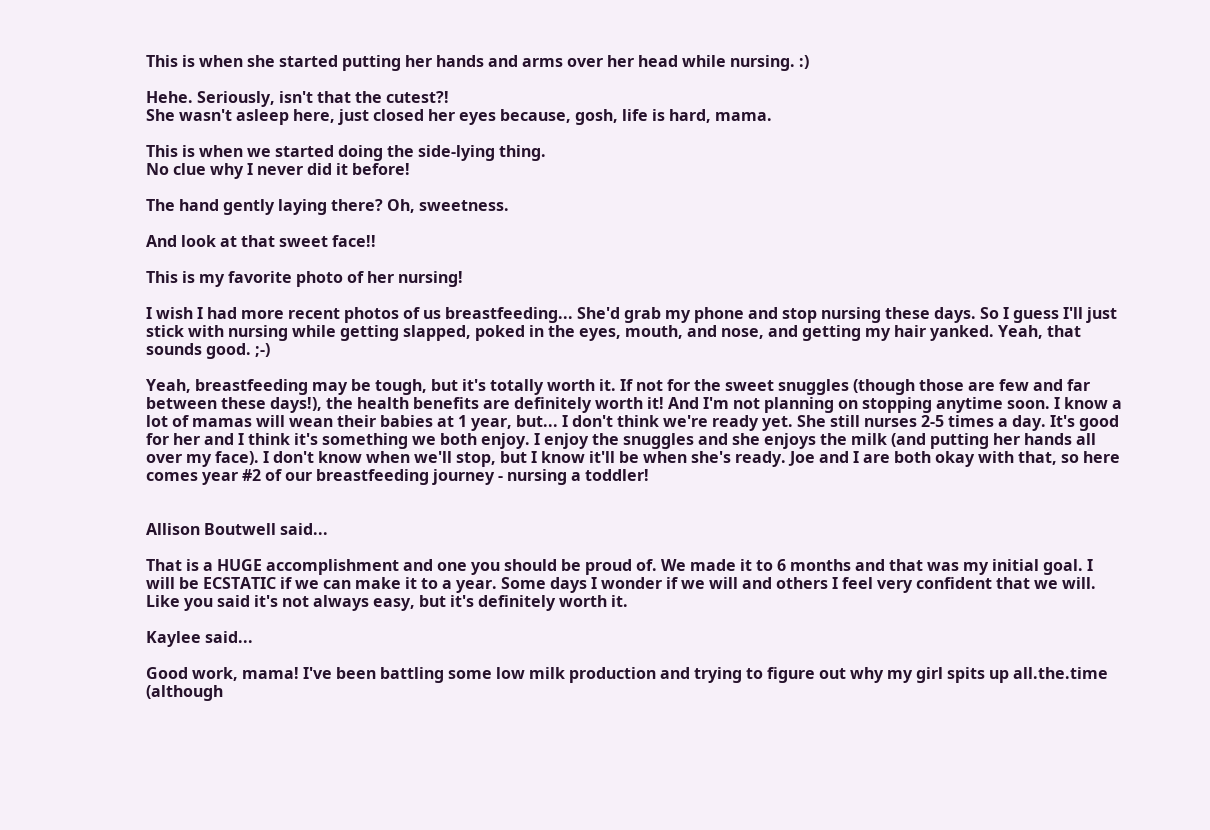This is when she started putting her hands and arms over her head while nursing. :)

Hehe. Seriously, isn't that the cutest?!
She wasn't asleep here, just closed her eyes because, gosh, life is hard, mama.

This is when we started doing the side-lying thing.
No clue why I never did it before!

The hand gently laying there? Oh, sweetness.

And look at that sweet face!!

This is my favorite photo of her nursing!

I wish I had more recent photos of us breastfeeding... She'd grab my phone and stop nursing these days. So I guess I'll just stick with nursing while getting slapped, poked in the eyes, mouth, and nose, and getting my hair yanked. Yeah, that sounds good. ;-)

Yeah, breastfeeding may be tough, but it's totally worth it. If not for the sweet snuggles (though those are few and far between these days!), the health benefits are definitely worth it! And I'm not planning on stopping anytime soon. I know a lot of mamas will wean their babies at 1 year, but... I don't think we're ready yet. She still nurses 2-5 times a day. It's good for her and I think it's something we both enjoy. I enjoy the snuggles and she enjoys the milk (and putting her hands all over my face). I don't know when we'll stop, but I know it'll be when she's ready. Joe and I are both okay with that, so here comes year #2 of our breastfeeding journey - nursing a toddler!


Allison Boutwell said...

That is a HUGE accomplishment and one you should be proud of. We made it to 6 months and that was my initial goal. I will be ECSTATIC if we can make it to a year. Some days I wonder if we will and others I feel very confident that we will. Like you said it's not always easy, but it's definitely worth it.

Kaylee said...

Good work, mama! I've been battling some low milk production and trying to figure out why my girl spits up all.the.time (although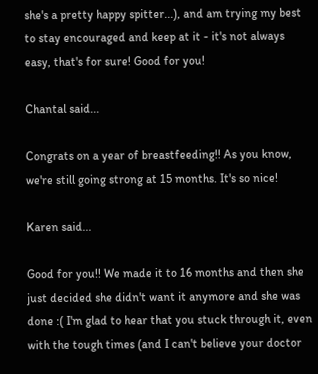she's a pretty happy spitter...), and am trying my best to stay encouraged and keep at it - it's not always easy, that's for sure! Good for you!

Chantal said...

Congrats on a year of breastfeeding!! As you know, we're still going strong at 15 months. It's so nice!

Karen said...

Good for you!! We made it to 16 months and then she just decided she didn't want it anymore and she was done :( I'm glad to hear that you stuck through it, even with the tough times (and I can't believe your doctor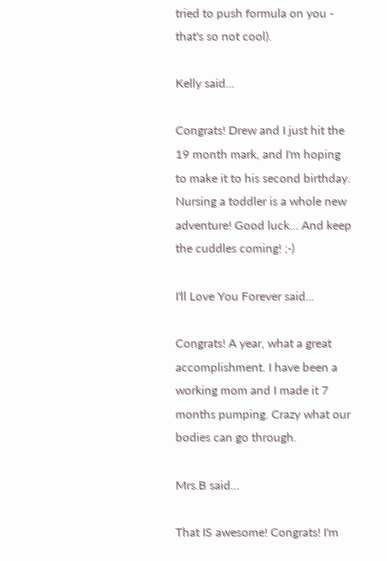tried to push formula on you - that's so not cool).

Kelly said...

Congrats! Drew and I just hit the 19 month mark, and I'm hoping to make it to his second birthday. Nursing a toddler is a whole new adventure! Good luck... And keep the cuddles coming! ;-)

I'll Love You Forever said...

Congrats! A year, what a great accomplishment. I have been a working mom and I made it 7 months pumping. Crazy what our bodies can go through.

Mrs.B said...

That IS awesome! Congrats! I'm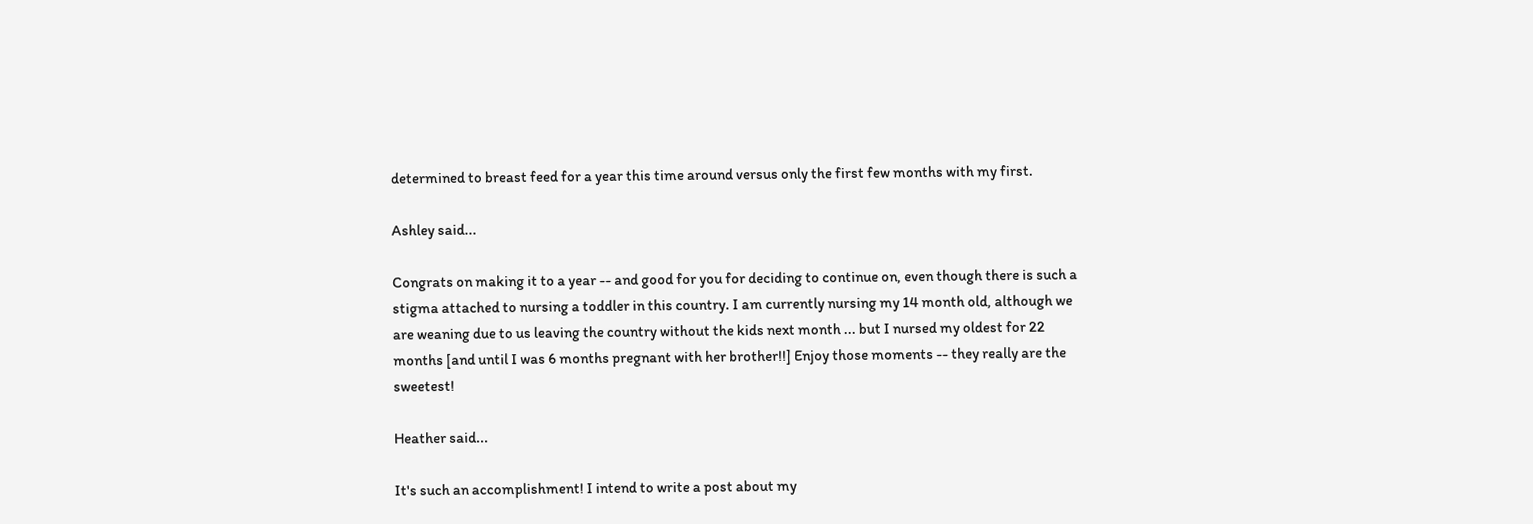determined to breast feed for a year this time around versus only the first few months with my first.

Ashley said...

Congrats on making it to a year -- and good for you for deciding to continue on, even though there is such a stigma attached to nursing a toddler in this country. I am currently nursing my 14 month old, although we are weaning due to us leaving the country without the kids next month ... but I nursed my oldest for 22 months [and until I was 6 months pregnant with her brother!!] Enjoy those moments -- they really are the sweetest!

Heather said...

It's such an accomplishment! I intend to write a post about my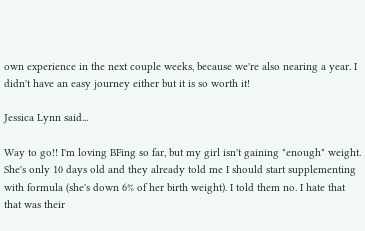own experience in the next couple weeks, because we're also nearing a year. I didn't have an easy journey either but it is so worth it!

Jessica Lynn said...

Way to go!! I'm loving BFing so far, but my girl isn't gaining "enough" weight. She's only 10 days old and they already told me I should start supplementing with formula (she's down 6% of her birth weight). I told them no. I hate that that was their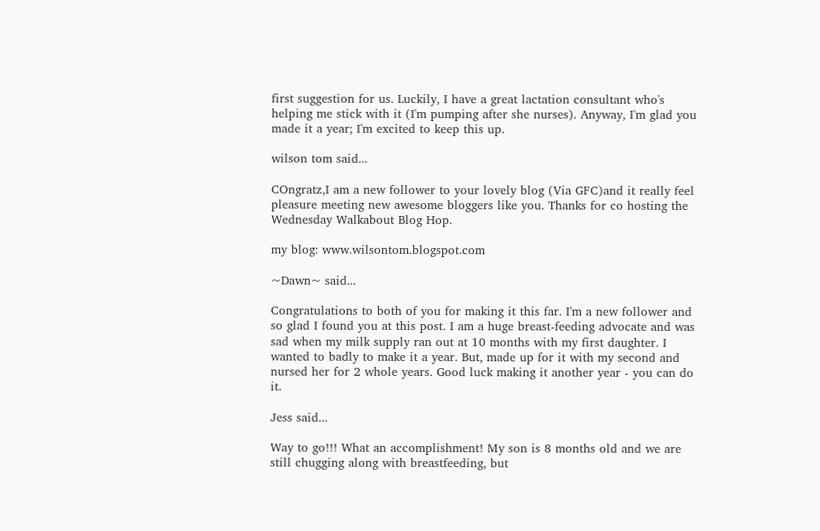first suggestion for us. Luckily, I have a great lactation consultant who's helping me stick with it (I'm pumping after she nurses). Anyway, I'm glad you made it a year; I'm excited to keep this up.

wilson tom said...

COngratz,I am a new follower to your lovely blog (Via GFC)and it really feel pleasure meeting new awesome bloggers like you. Thanks for co hosting the Wednesday Walkabout Blog Hop.

my blog: www.wilsontom.blogspot.com

~Dawn~ said...

Congratulations to both of you for making it this far. I'm a new follower and so glad I found you at this post. I am a huge breast-feeding advocate and was sad when my milk supply ran out at 10 months with my first daughter. I wanted to badly to make it a year. But, made up for it with my second and nursed her for 2 whole years. Good luck making it another year - you can do it.

Jess said...

Way to go!!! What an accomplishment! My son is 8 months old and we are still chugging along with breastfeeding, but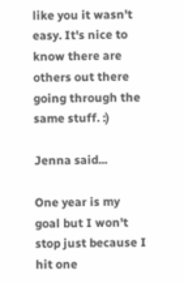like you it wasn't easy. It's nice to know there are others out there going through the same stuff. :)

Jenna said...

One year is my goal but I won't stop just because I hit one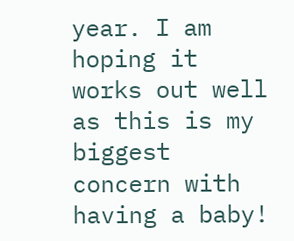year. I am hoping it works out well as this is my biggest concern with having a baby!